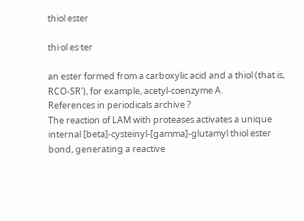thiol ester

thi·ol es·ter

an ester formed from a carboxylic acid and a thiol (that is, RCO-SR'), for example, acetyl-coenzyme A.
References in periodicals archive ?
The reaction of LAM with proteases activates a unique internal [beta]-cysteinyl-[gamma]-glutamyl thiol ester bond, generating a reactive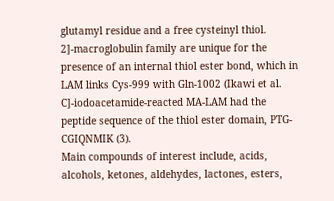glutamyl residue and a free cysteinyl thiol.
2]-macroglobulin family are unique for the presence of an internal thiol ester bond, which in LAM links Cys-999 with Gln-1002 (Ikawi et al.
C]-iodoacetamide-reacted MA-LAM had the peptide sequence of the thiol ester domain, PTG-CGIQNMIK (3).
Main compounds of interest include, acids, alcohols, ketones, aldehydes, lactones, esters,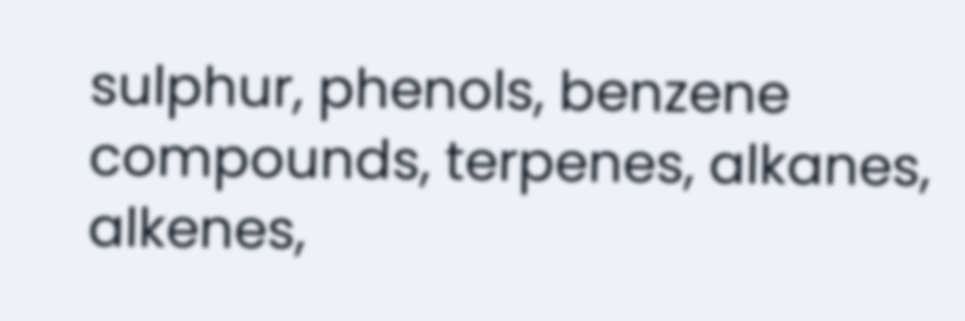sulphur, phenols, benzene compounds, terpenes, alkanes, alkenes,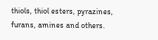thiols, thiol esters, pyrazines, furans, amines and others.